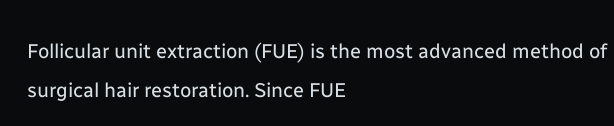Follicular unit extraction (FUE) is the most advanced method of surgical hair restoration. Since FUE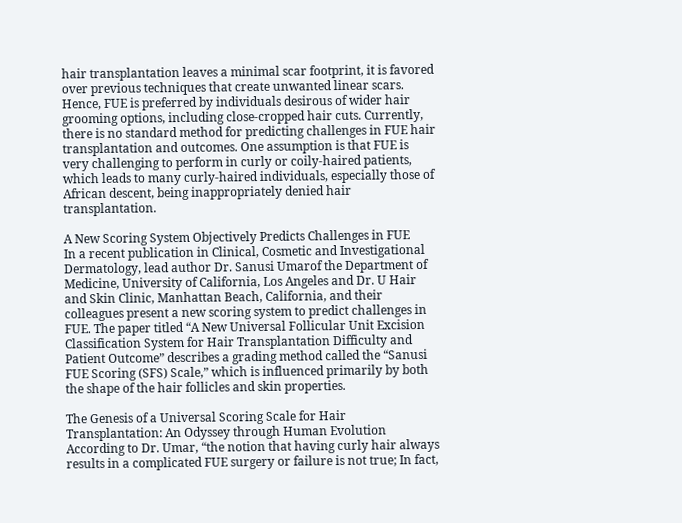hair transplantation leaves a minimal scar footprint, it is favored over previous techniques that create unwanted linear scars. Hence, FUE is preferred by individuals desirous of wider hair grooming options, including close-cropped hair cuts. Currently, there is no standard method for predicting challenges in FUE hair transplantation and outcomes. One assumption is that FUE is very challenging to perform in curly or coily-haired patients, which leads to many curly-haired individuals, especially those of African descent, being inappropriately denied hair transplantation.

A New Scoring System Objectively Predicts Challenges in FUE
In a recent publication in Clinical, Cosmetic and Investigational Dermatology, lead author Dr. Sanusi Umarof the Department of Medicine, University of California, Los Angeles and Dr. U Hair and Skin Clinic, Manhattan Beach, California, and their colleagues present a new scoring system to predict challenges in FUE. The paper titled “A New Universal Follicular Unit Excision Classification System for Hair Transplantation Difficulty and Patient Outcome” describes a grading method called the “Sanusi FUE Scoring (SFS) Scale,” which is influenced primarily by both the shape of the hair follicles and skin properties.

The Genesis of a Universal Scoring Scale for Hair Transplantation: An Odyssey through Human Evolution
According to Dr. Umar, “the notion that having curly hair always results in a complicated FUE surgery or failure is not true; In fact,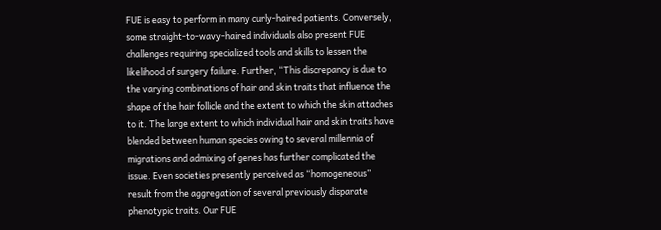FUE is easy to perform in many curly-haired patients. Conversely, some straight-to-wavy-haired individuals also present FUE challenges requiring specialized tools and skills to lessen the likelihood of surgery failure. Further, “This discrepancy is due to the varying combinations of hair and skin traits that influence the shape of the hair follicle and the extent to which the skin attaches to it. The large extent to which individual hair and skin traits have blended between human species owing to several millennia of migrations and admixing of genes has further complicated the issue. Even societies presently perceived as “homogeneous” result from the aggregation of several previously disparate phenotypic traits. Our FUE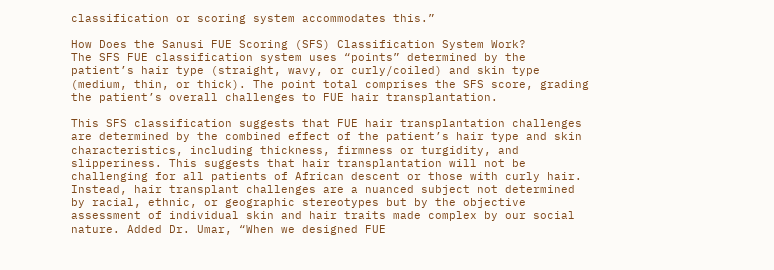classification or scoring system accommodates this.”

How Does the Sanusi FUE Scoring (SFS) Classification System Work?
The SFS FUE classification system uses “points” determined by the patient’s hair type (straight, wavy, or curly/coiled) and skin type (medium, thin, or thick). The point total comprises the SFS score, grading the patient’s overall challenges to FUE hair transplantation.

This SFS classification suggests that FUE hair transplantation challenges are determined by the combined effect of the patient’s hair type and skin characteristics, including thickness, firmness or turgidity, and slipperiness. This suggests that hair transplantation will not be challenging for all patients of African descent or those with curly hair. Instead, hair transplant challenges are a nuanced subject not determined by racial, ethnic, or geographic stereotypes but by the objective assessment of individual skin and hair traits made complex by our social nature. Added Dr. Umar, “When we designed FUE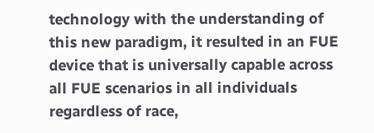technology with the understanding of this new paradigm, it resulted in an FUE device that is universally capable across all FUE scenarios in all individuals regardless of race,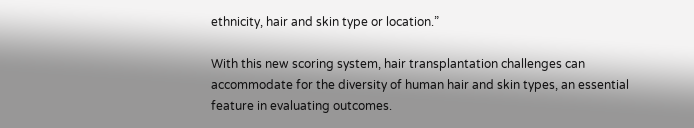ethnicity, hair and skin type or location.”

With this new scoring system, hair transplantation challenges can accommodate for the diversity of human hair and skin types, an essential feature in evaluating outcomes.